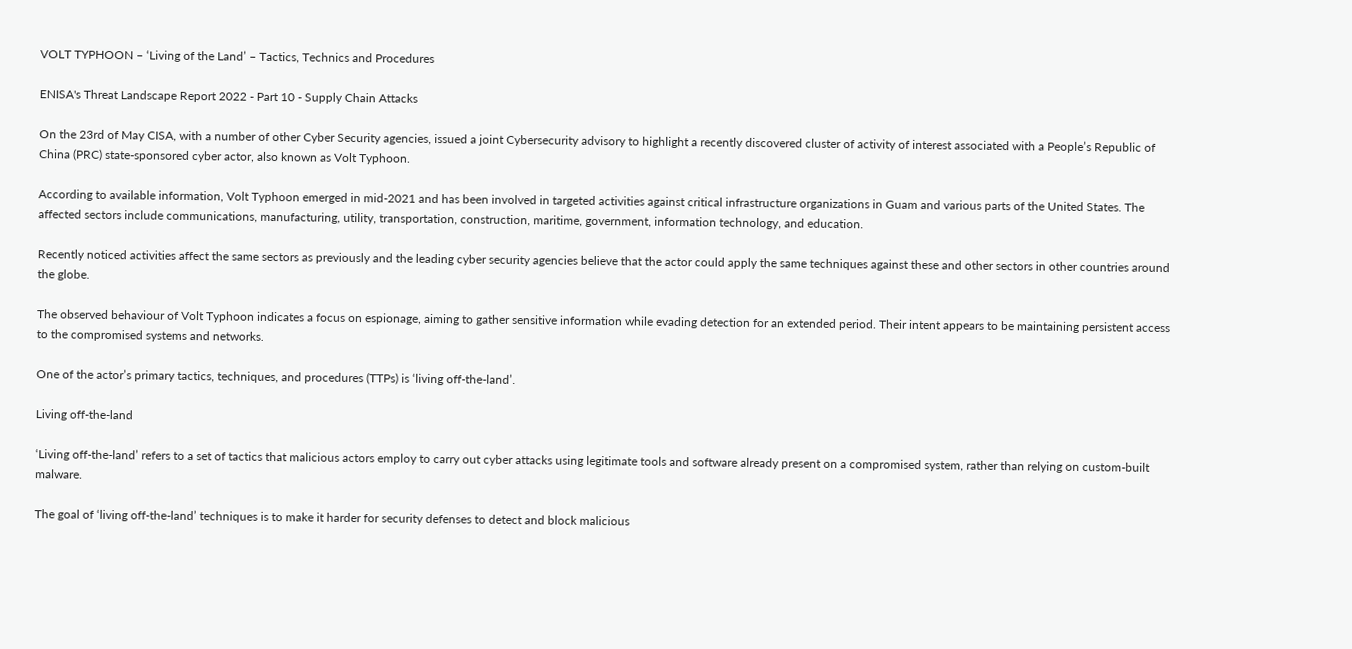VOLT TYPHOON – ‘Living of the Land’ – Tactics, Technics and Procedures

ENISA's Threat Landscape Report 2022 - Part 10 - Supply Chain Attacks

On the 23rd of May CISA, with a number of other Cyber Security agencies, issued a joint Cybersecurity advisory to highlight a recently discovered cluster of activity of interest associated with a People’s Republic of China (PRC) state-sponsored cyber actor, also known as Volt Typhoon.

According to available information, Volt Typhoon emerged in mid-2021 and has been involved in targeted activities against critical infrastructure organizations in Guam and various parts of the United States. The affected sectors include communications, manufacturing, utility, transportation, construction, maritime, government, information technology, and education.

Recently noticed activities affect the same sectors as previously and the leading cyber security agencies believe that the actor could apply the same techniques against these and other sectors in other countries around the globe.

The observed behaviour of Volt Typhoon indicates a focus on espionage, aiming to gather sensitive information while evading detection for an extended period. Their intent appears to be maintaining persistent access to the compromised systems and networks.

One of the actor’s primary tactics, techniques, and procedures (TTPs) is ‘living off-the-land’.

Living off-the-land

‘Living off-the-land’ refers to a set of tactics that malicious actors employ to carry out cyber attacks using legitimate tools and software already present on a compromised system, rather than relying on custom-built malware.

The goal of ‘living off-the-land’ techniques is to make it harder for security defenses to detect and block malicious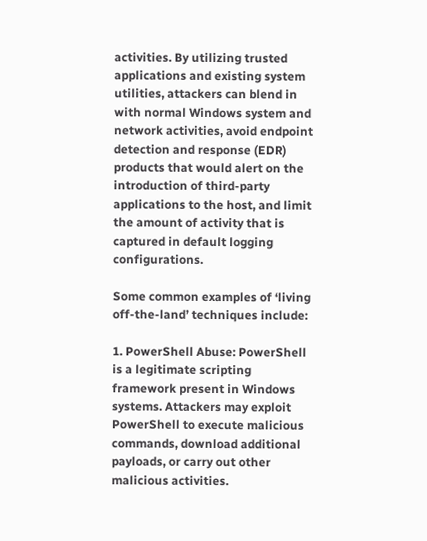activities. By utilizing trusted applications and existing system utilities, attackers can blend in with normal Windows system and network activities, avoid endpoint detection and response (EDR) products that would alert on the introduction of third-party applications to the host, and limit the amount of activity that is captured in default logging configurations.

Some common examples of ‘living off-the-land’ techniques include:

1. PowerShell Abuse: PowerShell is a legitimate scripting framework present in Windows systems. Attackers may exploit PowerShell to execute malicious commands, download additional payloads, or carry out other malicious activities.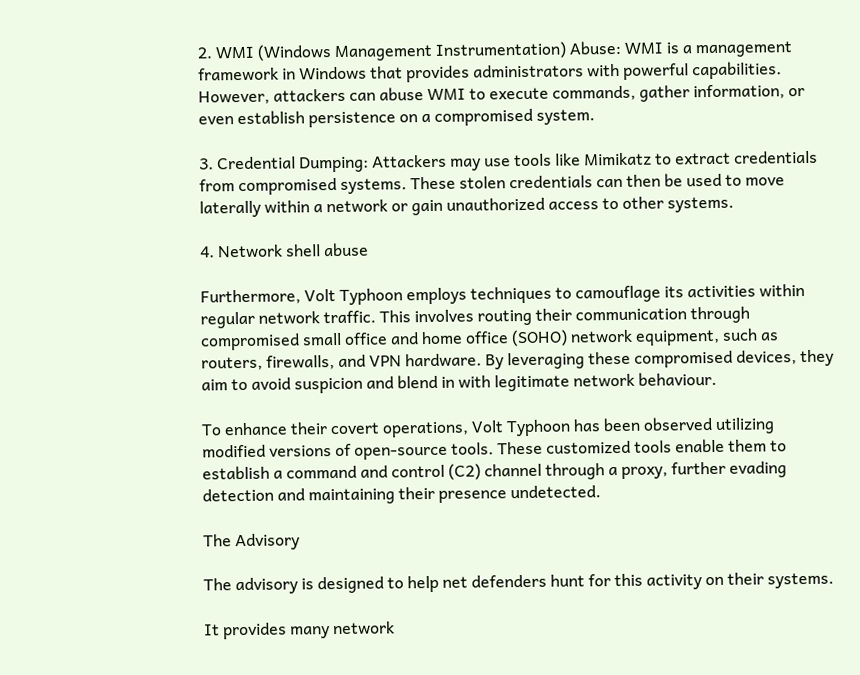2. WMI (Windows Management Instrumentation) Abuse: WMI is a management framework in Windows that provides administrators with powerful capabilities. However, attackers can abuse WMI to execute commands, gather information, or even establish persistence on a compromised system.

3. Credential Dumping: Attackers may use tools like Mimikatz to extract credentials from compromised systems. These stolen credentials can then be used to move laterally within a network or gain unauthorized access to other systems.

4. Network shell abuse

Furthermore, Volt Typhoon employs techniques to camouflage its activities within regular network traffic. This involves routing their communication through compromised small office and home office (SOHO) network equipment, such as routers, firewalls, and VPN hardware. By leveraging these compromised devices, they aim to avoid suspicion and blend in with legitimate network behaviour.

To enhance their covert operations, Volt Typhoon has been observed utilizing modified versions of open-source tools. These customized tools enable them to establish a command and control (C2) channel through a proxy, further evading detection and maintaining their presence undetected.

The Advisory

The advisory is designed to help net defenders hunt for this activity on their systems.

It provides many network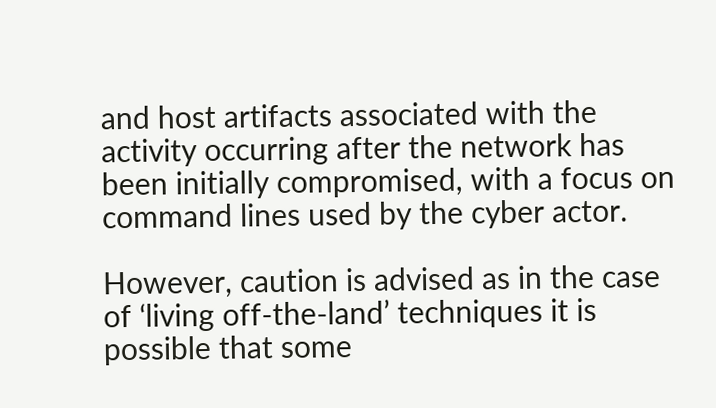and host artifacts associated with the activity occurring after the network has been initially compromised, with a focus on command lines used by the cyber actor.

However, caution is advised as in the case of ‘living off-the-land’ techniques it is possible that some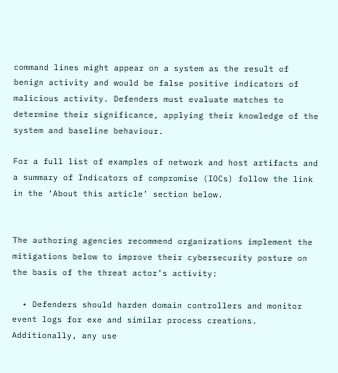command lines might appear on a system as the result of benign activity and would be false positive indicators of malicious activity. Defenders must evaluate matches to determine their significance, applying their knowledge of the system and baseline behaviour.

For a full list of examples of network and host artifacts and a summary of Indicators of compromise (IOCs) follow the link in the ‘About this article’ section below.


The authoring agencies recommend organizations implement the mitigations below to improve their cybersecurity posture on the basis of the threat actor’s activity:

  • Defenders should harden domain controllers and monitor event logs for exe and similar process creations. Additionally, any use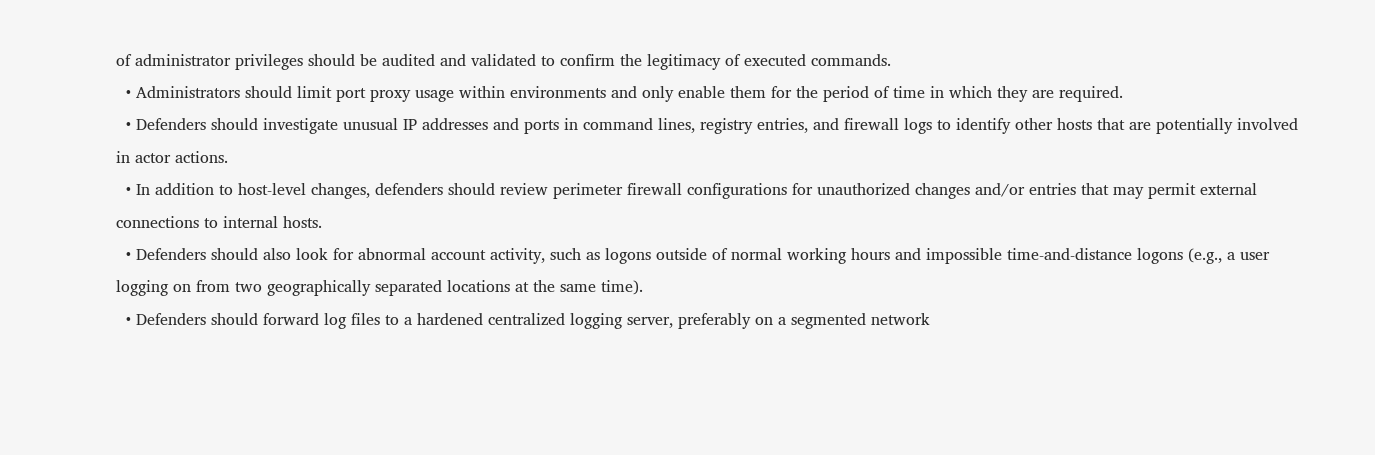of administrator privileges should be audited and validated to confirm the legitimacy of executed commands.
  • Administrators should limit port proxy usage within environments and only enable them for the period of time in which they are required.
  • Defenders should investigate unusual IP addresses and ports in command lines, registry entries, and firewall logs to identify other hosts that are potentially involved in actor actions.
  • In addition to host-level changes, defenders should review perimeter firewall configurations for unauthorized changes and/or entries that may permit external connections to internal hosts.
  • Defenders should also look for abnormal account activity, such as logons outside of normal working hours and impossible time-and-distance logons (e.g., a user logging on from two geographically separated locations at the same time).
  • Defenders should forward log files to a hardened centralized logging server, preferably on a segmented network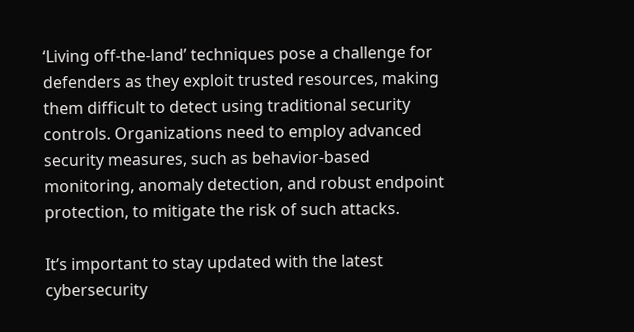‘Living off-the-land’ techniques pose a challenge for defenders as they exploit trusted resources, making them difficult to detect using traditional security controls. Organizations need to employ advanced security measures, such as behavior-based monitoring, anomaly detection, and robust endpoint protection, to mitigate the risk of such attacks.

It’s important to stay updated with the latest cybersecurity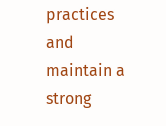practices and maintain a strong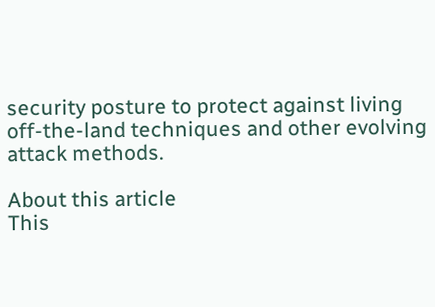security posture to protect against living off-the-land techniques and other evolving attack methods.

About this article
This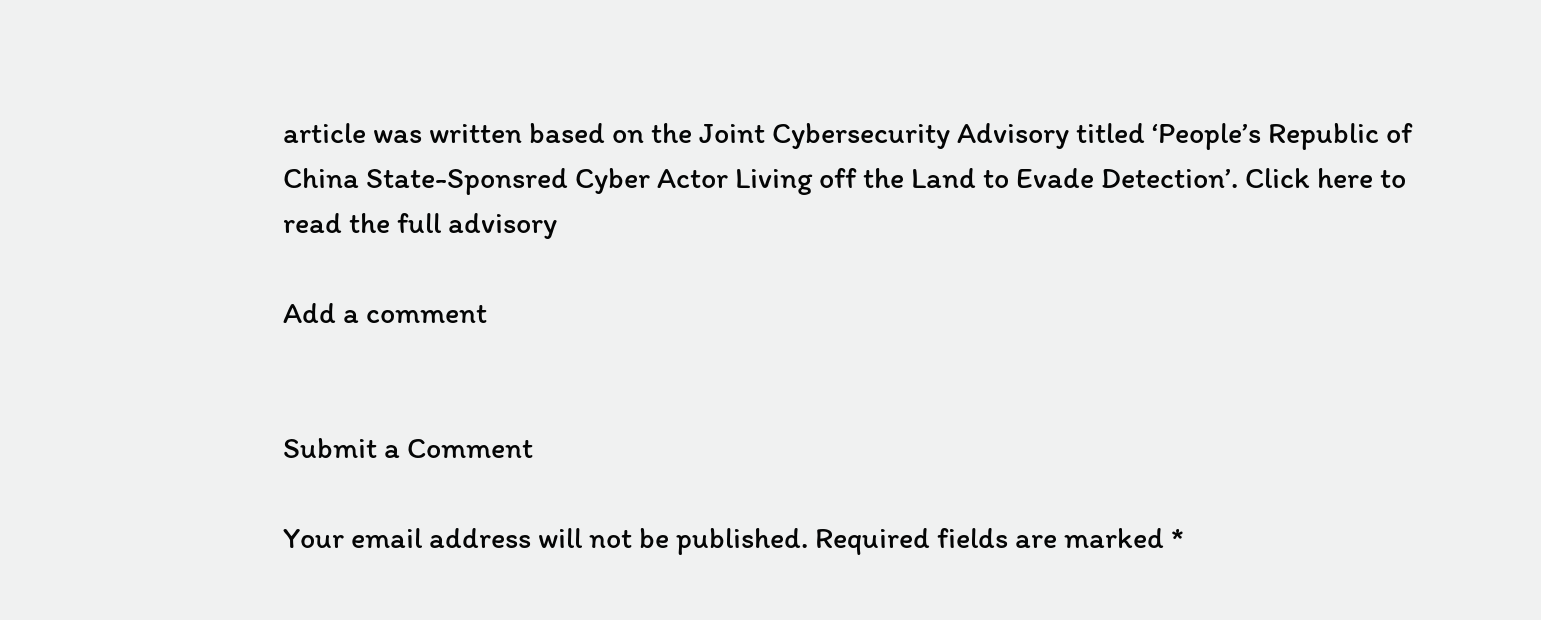article was written based on the Joint Cybersecurity Advisory titled ‘People’s Republic of China State-Sponsred Cyber Actor Living off the Land to Evade Detection’. Click here to read the full advisory

Add a comment


Submit a Comment

Your email address will not be published. Required fields are marked *